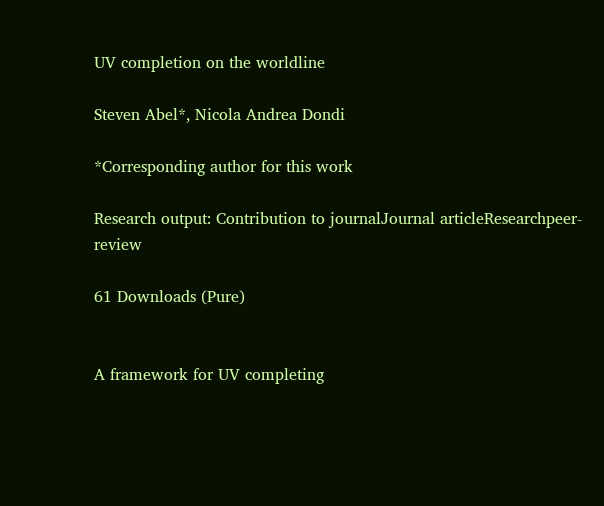UV completion on the worldline

Steven Abel*, Nicola Andrea Dondi

*Corresponding author for this work

Research output: Contribution to journalJournal articleResearchpeer-review

61 Downloads (Pure)


A framework for UV completing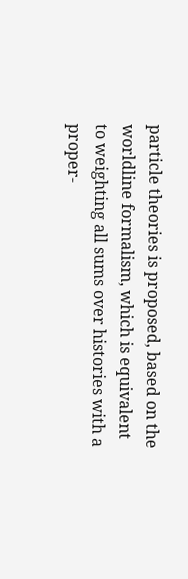particle theories is proposed, based on the worldline formalism, which is equivalent to weighting all sums over histories with a proper-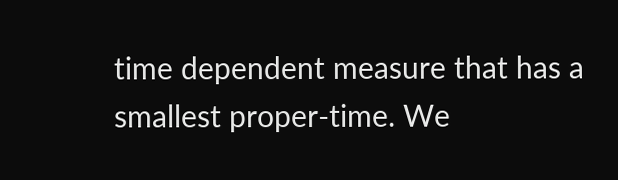time dependent measure that has a smallest proper-time. We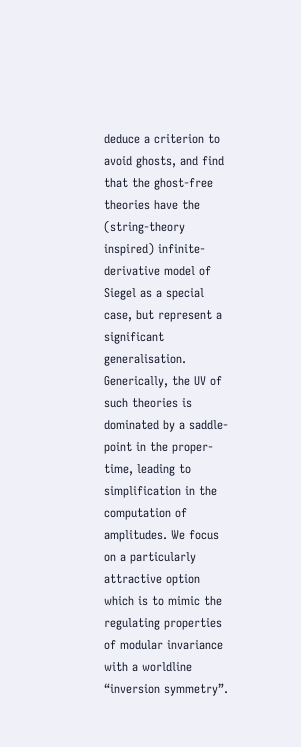deduce a criterion to avoid ghosts, and find that the ghost-free theories have the (string-theory inspired) infinite-derivative model of Siegel as a special case, but represent a significant generalisation. Generically, the UV of such theories is dominated by a saddle-point in the proper-time, leading to simplification in the computation of amplitudes. We focus on a particularly attractive option which is to mimic the regulating properties of modular invariance with a worldline “inversion symmetry”.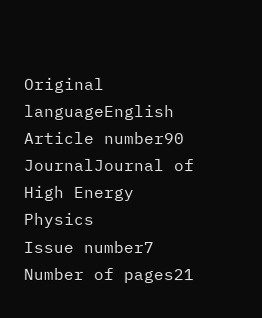Original languageEnglish
Article number90
JournalJournal of High Energy Physics
Issue number7
Number of pages21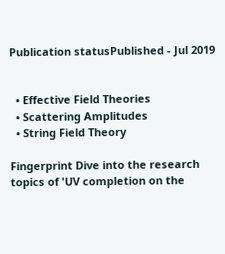Publication statusPublished - Jul 2019


  • Effective Field Theories
  • Scattering Amplitudes
  • String Field Theory

Fingerprint Dive into the research topics of 'UV completion on the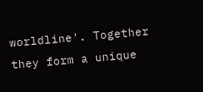worldline'. Together they form a unique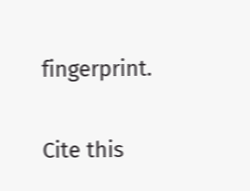fingerprint.

Cite this